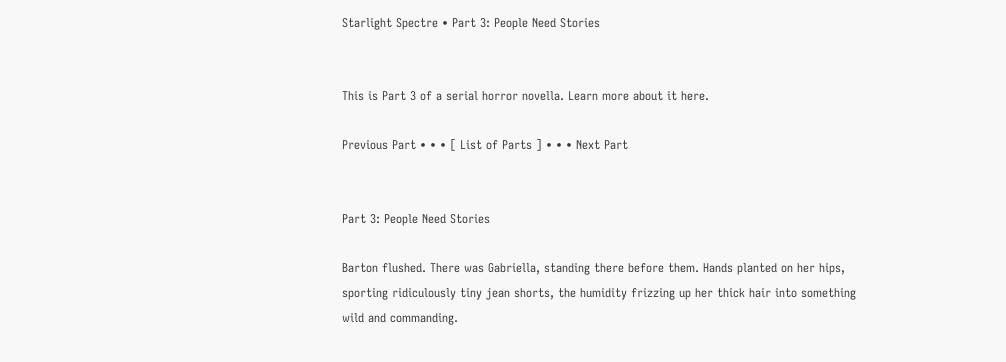Starlight Spectre • Part 3: People Need Stories


This is Part 3 of a serial horror novella. Learn more about it here.

Previous Part • • • [ List of Parts ] • • • Next Part


Part 3: People Need Stories

Barton flushed. There was Gabriella, standing there before them. Hands planted on her hips, sporting ridiculously tiny jean shorts, the humidity frizzing up her thick hair into something wild and commanding.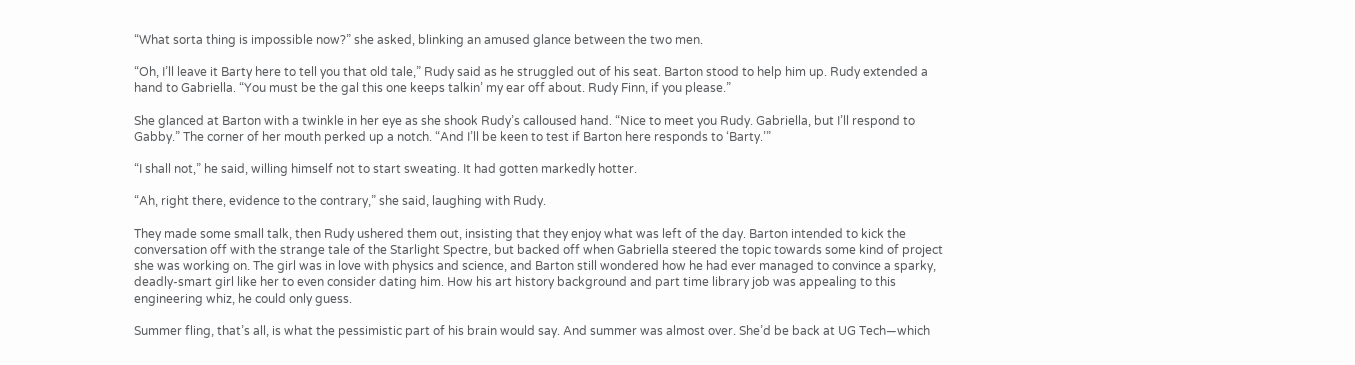“What sorta thing is impossible now?” she asked, blinking an amused glance between the two men.

“Oh, I’ll leave it Barty here to tell you that old tale,” Rudy said as he struggled out of his seat. Barton stood to help him up. Rudy extended a hand to Gabriella. “You must be the gal this one keeps talkin’ my ear off about. Rudy Finn, if you please.”

She glanced at Barton with a twinkle in her eye as she shook Rudy’s calloused hand. “Nice to meet you Rudy. Gabriella, but I’ll respond to Gabby.” The corner of her mouth perked up a notch. “And I’ll be keen to test if Barton here responds to ‘Barty.’”

“I shall not,” he said, willing himself not to start sweating. It had gotten markedly hotter.

“Ah, right there, evidence to the contrary,” she said, laughing with Rudy.

They made some small talk, then Rudy ushered them out, insisting that they enjoy what was left of the day. Barton intended to kick the conversation off with the strange tale of the Starlight Spectre, but backed off when Gabriella steered the topic towards some kind of project she was working on. The girl was in love with physics and science, and Barton still wondered how he had ever managed to convince a sparky, deadly-smart girl like her to even consider dating him. How his art history background and part time library job was appealing to this engineering whiz, he could only guess.

Summer fling, that’s all, is what the pessimistic part of his brain would say. And summer was almost over. She’d be back at UG Tech—which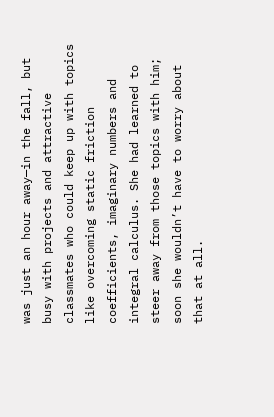was just an hour away—in the fall, but busy with projects and attractive classmates who could keep up with topics like overcoming static friction coefficients, imaginary numbers and integral calculus. She had learned to steer away from those topics with him; soon she wouldn’t have to worry about that at all.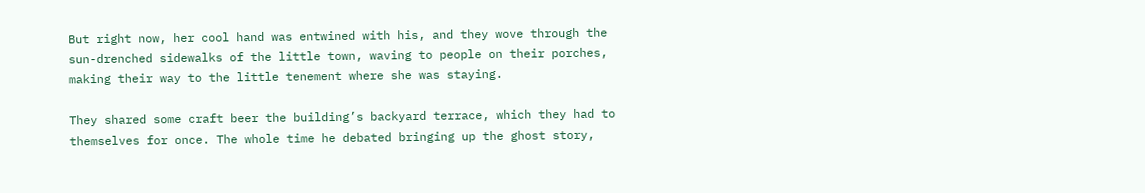But right now, her cool hand was entwined with his, and they wove through the sun-drenched sidewalks of the little town, waving to people on their porches, making their way to the little tenement where she was staying.

They shared some craft beer the building’s backyard terrace, which they had to themselves for once. The whole time he debated bringing up the ghost story,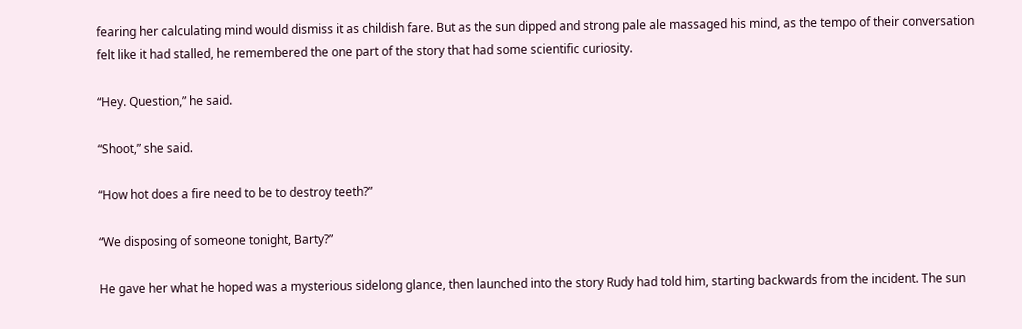fearing her calculating mind would dismiss it as childish fare. But as the sun dipped and strong pale ale massaged his mind, as the tempo of their conversation felt like it had stalled, he remembered the one part of the story that had some scientific curiosity.

“Hey. Question,” he said.

“Shoot,” she said.

“How hot does a fire need to be to destroy teeth?”

“We disposing of someone tonight, Barty?”

He gave her what he hoped was a mysterious sidelong glance, then launched into the story Rudy had told him, starting backwards from the incident. The sun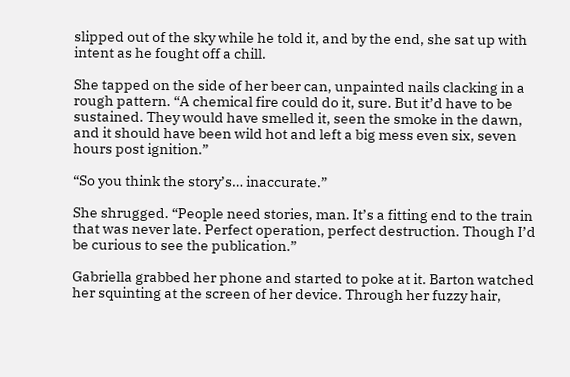slipped out of the sky while he told it, and by the end, she sat up with intent as he fought off a chill.

She tapped on the side of her beer can, unpainted nails clacking in a rough pattern. “A chemical fire could do it, sure. But it’d have to be sustained. They would have smelled it, seen the smoke in the dawn, and it should have been wild hot and left a big mess even six, seven hours post ignition.”

“So you think the story’s… inaccurate.”

She shrugged. “People need stories, man. It’s a fitting end to the train that was never late. Perfect operation, perfect destruction. Though I’d be curious to see the publication.”

Gabriella grabbed her phone and started to poke at it. Barton watched her squinting at the screen of her device. Through her fuzzy hair,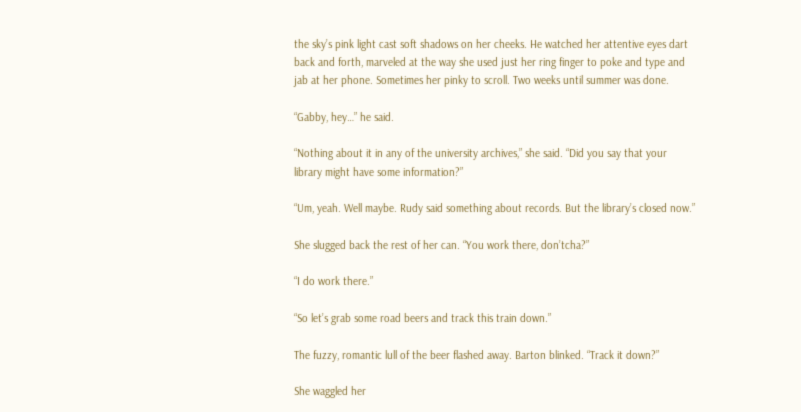the sky’s pink light cast soft shadows on her cheeks. He watched her attentive eyes dart back and forth, marveled at the way she used just her ring finger to poke and type and jab at her phone. Sometimes her pinky to scroll. Two weeks until summer was done.

“Gabby, hey…” he said.

“Nothing about it in any of the university archives,” she said. “Did you say that your library might have some information?”

“Um, yeah. Well maybe. Rudy said something about records. But the library’s closed now.”

She slugged back the rest of her can. “You work there, don’tcha?”

“I do work there.”

“So let’s grab some road beers and track this train down.”

The fuzzy, romantic lull of the beer flashed away. Barton blinked. “Track it down?”

She waggled her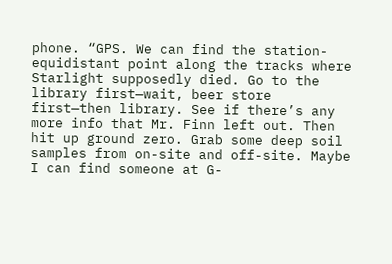phone. “GPS. We can find the station-equidistant point along the tracks where Starlight supposedly died. Go to the library first—wait, beer store first—then library. See if there’s any more info that Mr. Finn left out. Then hit up ground zero. Grab some deep soil samples from on-site and off-site. Maybe I can find someone at G-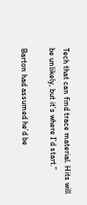Tech that can find trace material. Hits will be unlikely, but it’s where I’d start.”

Barton had assumed he’d be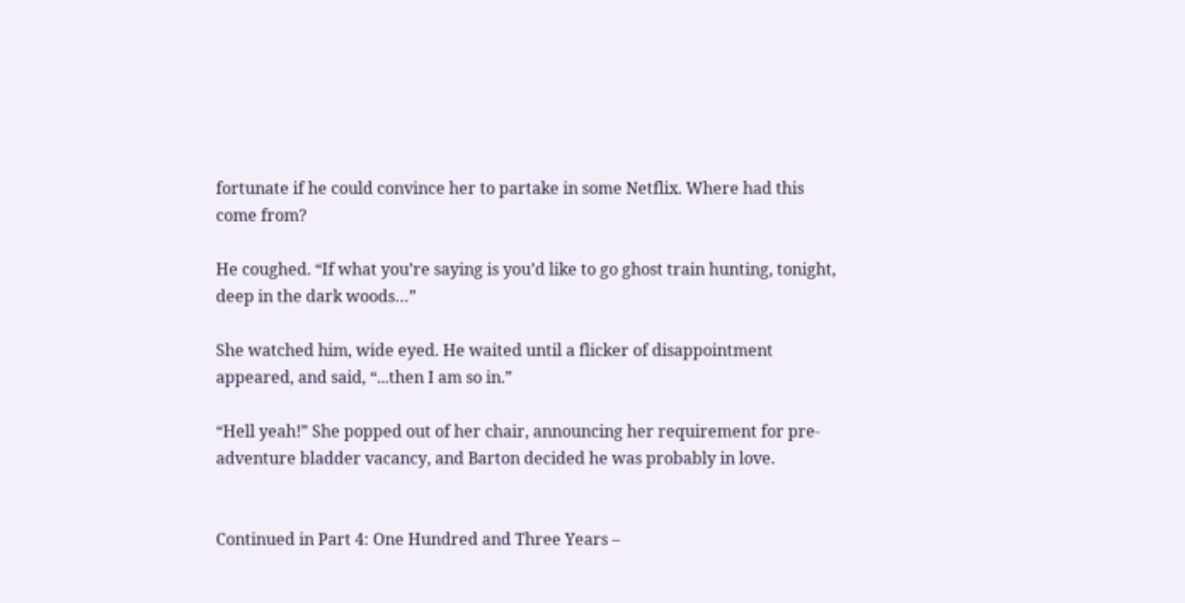fortunate if he could convince her to partake in some Netflix. Where had this come from?

He coughed. “If what you’re saying is you’d like to go ghost train hunting, tonight, deep in the dark woods…”

She watched him, wide eyed. He waited until a flicker of disappointment appeared, and said, “...then I am so in.”

“Hell yeah!” She popped out of her chair, announcing her requirement for pre-adventure bladder vacancy, and Barton decided he was probably in love.


Continued in Part 4: One Hundred and Three Years –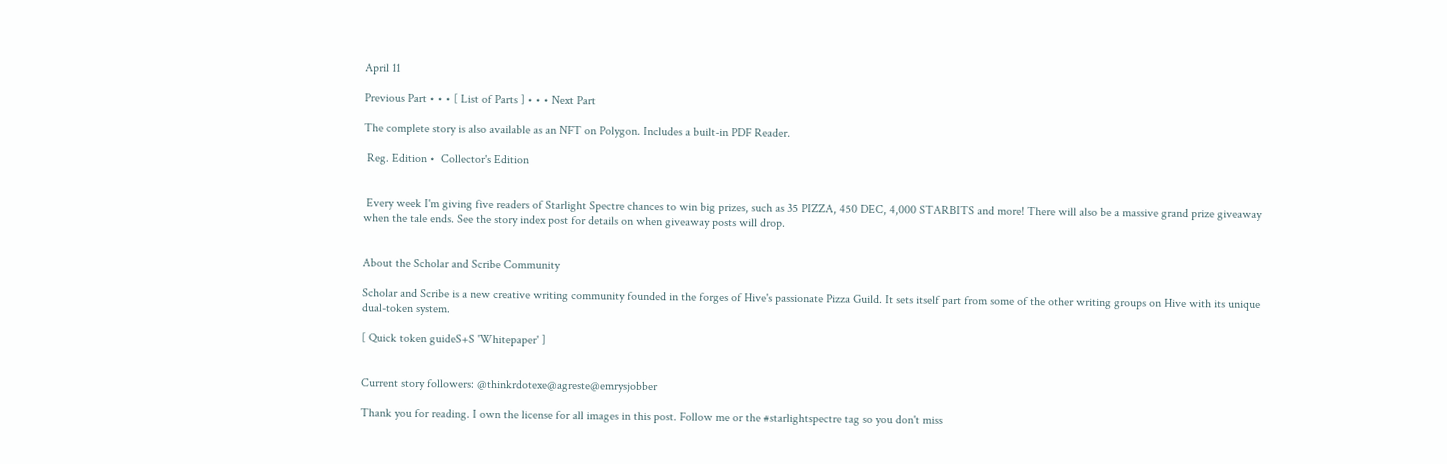April 11

Previous Part • • • [ List of Parts ] • • • Next Part

The complete story is also available as an NFT on Polygon. Includes a built-in PDF Reader.

 Reg. Edition •  Collector's Edition


 Every week I'm giving five readers of Starlight Spectre chances to win big prizes, such as 35 PIZZA, 450 DEC, 4,000 STARBITS and more! There will also be a massive grand prize giveaway when the tale ends. See the story index post for details on when giveaway posts will drop.


About the Scholar and Scribe Community

Scholar and Scribe is a new creative writing community founded in the forges of Hive's passionate Pizza Guild. It sets itself part from some of the other writing groups on Hive with its unique dual-token system.

[ Quick token guideS+S 'Whitepaper' ]


Current story followers: @thinkrdotexe@agreste@emrysjobber

Thank you for reading. I own the license for all images in this post. Follow me or the #starlightspectre tag so you don't miss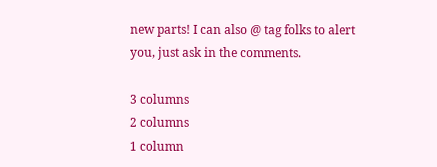new parts! I can also @ tag folks to alert you, just ask in the comments.

3 columns
2 columns
1 column